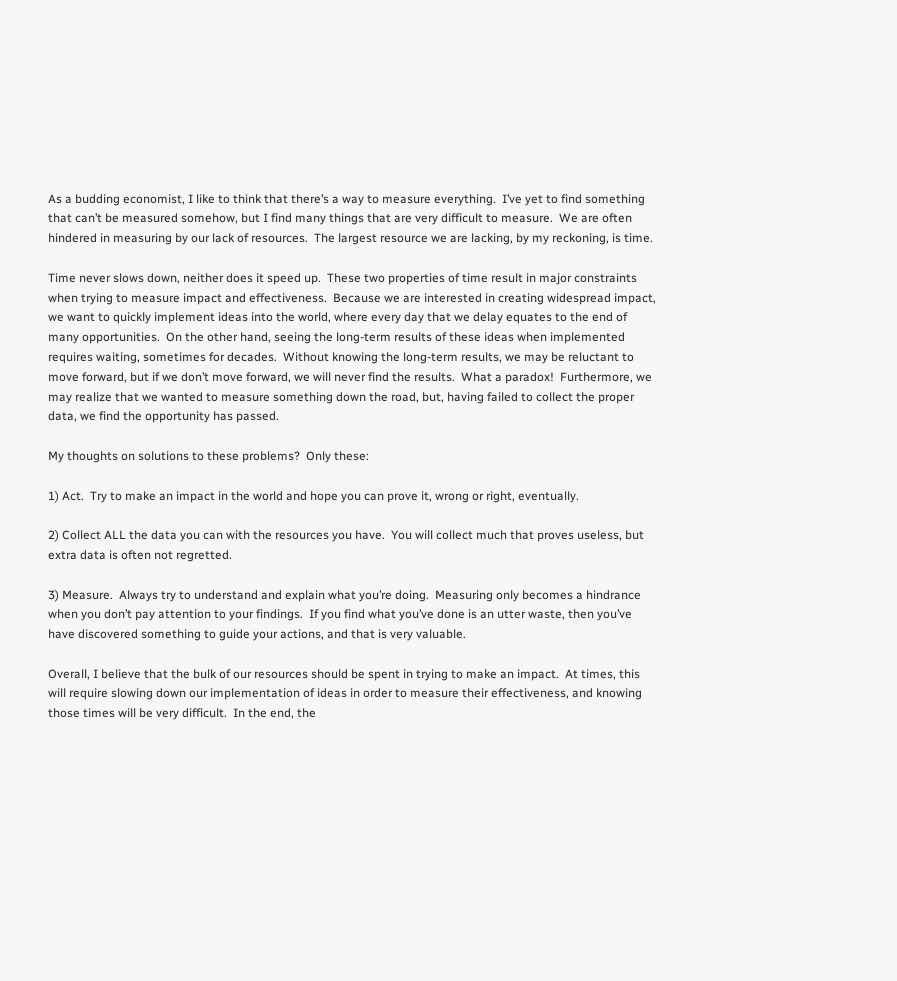As a budding economist, I like to think that there’s a way to measure everything.  I’ve yet to find something that can’t be measured somehow, but I find many things that are very difficult to measure.  We are often hindered in measuring by our lack of resources.  The largest resource we are lacking, by my reckoning, is time.

Time never slows down, neither does it speed up.  These two properties of time result in major constraints when trying to measure impact and effectiveness.  Because we are interested in creating widespread impact, we want to quickly implement ideas into the world, where every day that we delay equates to the end of many opportunities.  On the other hand, seeing the long-term results of these ideas when implemented requires waiting, sometimes for decades.  Without knowing the long-term results, we may be reluctant to move forward, but if we don’t move forward, we will never find the results.  What a paradox!  Furthermore, we may realize that we wanted to measure something down the road, but, having failed to collect the proper data, we find the opportunity has passed.

My thoughts on solutions to these problems?  Only these:

1) Act.  Try to make an impact in the world and hope you can prove it, wrong or right, eventually.

2) Collect ALL the data you can with the resources you have.  You will collect much that proves useless, but extra data is often not regretted.

3) Measure.  Always try to understand and explain what you’re doing.  Measuring only becomes a hindrance when you don’t pay attention to your findings.  If you find what you’ve done is an utter waste, then you’ve have discovered something to guide your actions, and that is very valuable.

Overall, I believe that the bulk of our resources should be spent in trying to make an impact.  At times, this will require slowing down our implementation of ideas in order to measure their effectiveness, and knowing those times will be very difficult.  In the end, the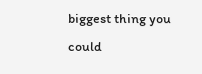biggest thing you could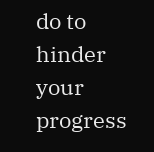do to hinder your progress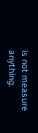is not measure anything.